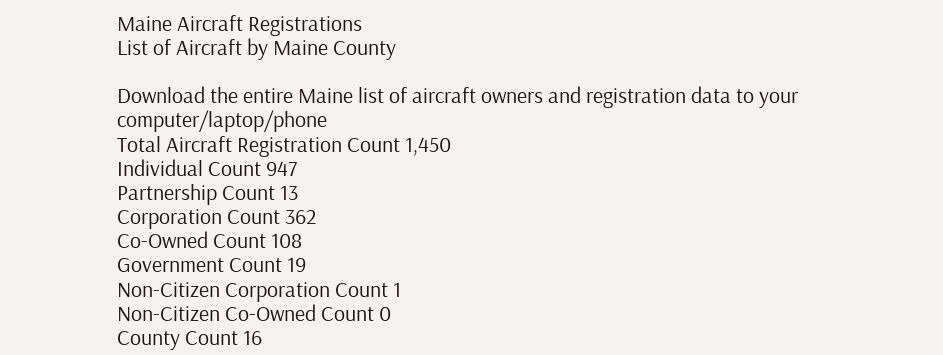Maine Aircraft Registrations
List of Aircraft by Maine County

Download the entire Maine list of aircraft owners and registration data to your computer/laptop/phone
Total Aircraft Registration Count 1,450
Individual Count 947
Partnership Count 13
Corporation Count 362
Co-Owned Count 108
Government Count 19
Non-Citizen Corporation Count 1
Non-Citizen Co-Owned Count 0
County Count 16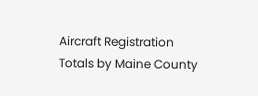Aircraft Registration Totals by Maine County